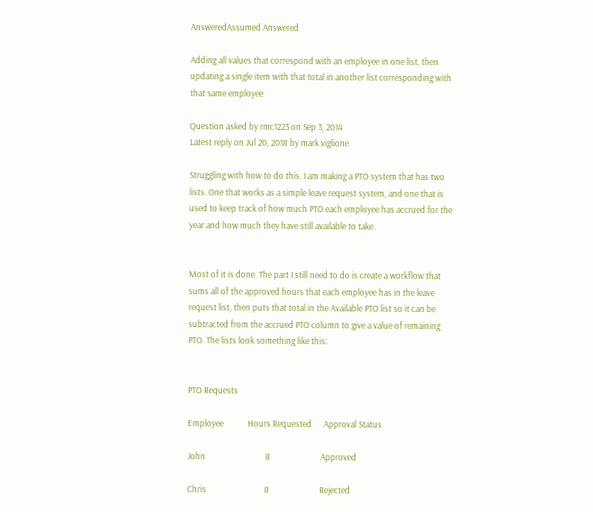AnsweredAssumed Answered

Adding all values that correspond with an employee in one list, then updating a single item with that total in another list corresponding with that same employee

Question asked by rmc1223 on Sep 3, 2014
Latest reply on Jul 20, 2018 by mark.viglione

Struggling with how to do this. I am making a PTO system that has two lists. One that works as a simple leave request system, and one that is used to keep track of how much PTO each employee has accrued for the year and how much they have still available to take.


Most of it is done. The part I still need to do is create a workflow that sums all of the approved hours that each employee has in the leave request list, then puts that total in the Available PTO list so it can be subtracted from the accrued PTO column to give a value of remaining PTO. The lists look something like this:


PTO Requests

Employee            Hours Requested      Approval Status

John                              8                         Approved

Chris                             8                         Rejected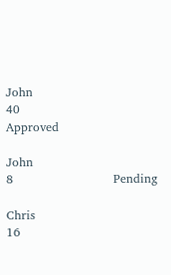John                             40                        Approved

John                              8                         Pending

Chris                             16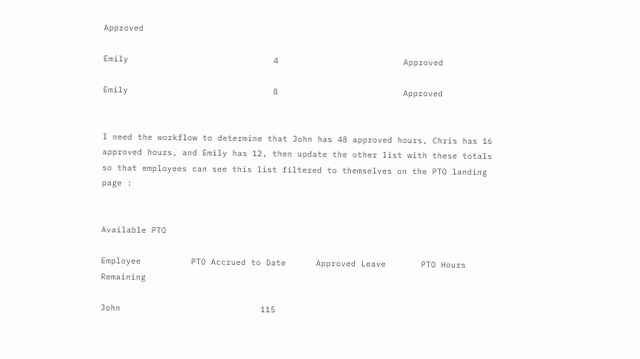Approved

Emily                             4                         Approved

Emily                             8                         Approved


I need the workflow to determine that John has 48 approved hours, Chris has 16 approved hours, and Emily has 12, then update the other list with these totals so that employees can see this list filtered to themselves on the PTO landing page :


Available PTO

Employee          PTO Accrued to Date      Approved Leave       PTO Hours Remaining

John                            115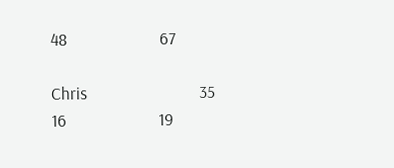48                       67

Chris                            35                               16                       19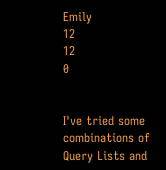Emily                           12                                12                        0


I've tried some combinations of Query Lists and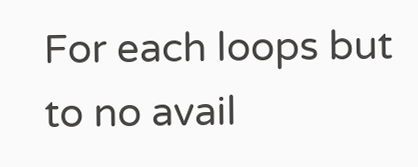For each loops but to no avail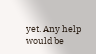yet. Any help would be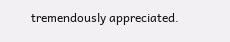tremendously appreciated.